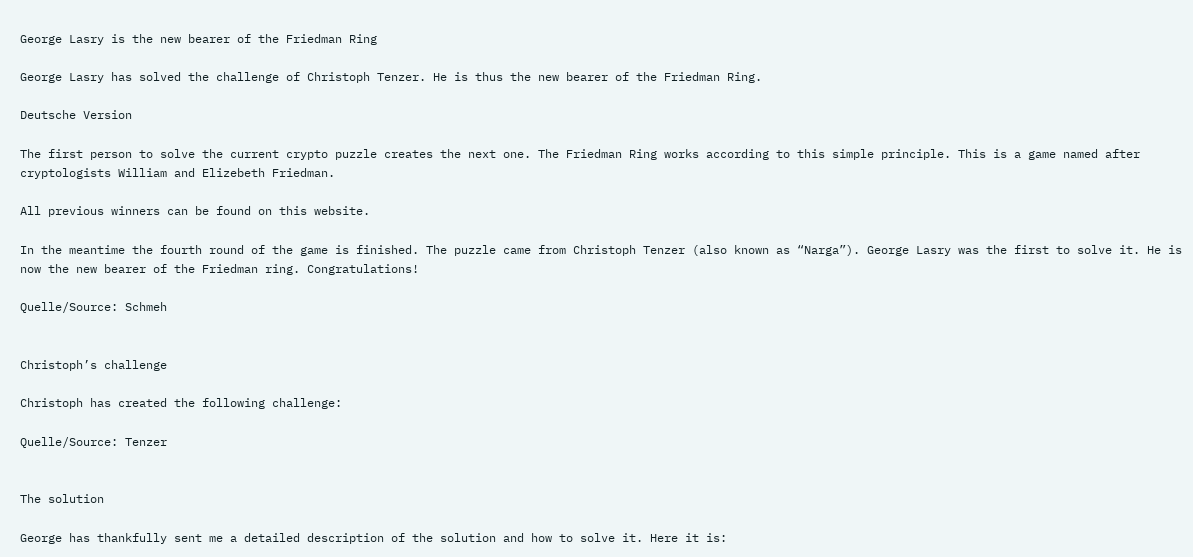George Lasry is the new bearer of the Friedman Ring

George Lasry has solved the challenge of Christoph Tenzer. He is thus the new bearer of the Friedman Ring.

Deutsche Version

The first person to solve the current crypto puzzle creates the next one. The Friedman Ring works according to this simple principle. This is a game named after cryptologists William and Elizebeth Friedman.

All previous winners can be found on this website.

In the meantime the fourth round of the game is finished. The puzzle came from Christoph Tenzer (also known as “Narga”). George Lasry was the first to solve it. He is now the new bearer of the Friedman ring. Congratulations!

Quelle/Source: Schmeh


Christoph’s challenge

Christoph has created the following challenge:

Quelle/Source: Tenzer


The solution

George has thankfully sent me a detailed description of the solution and how to solve it. Here it is: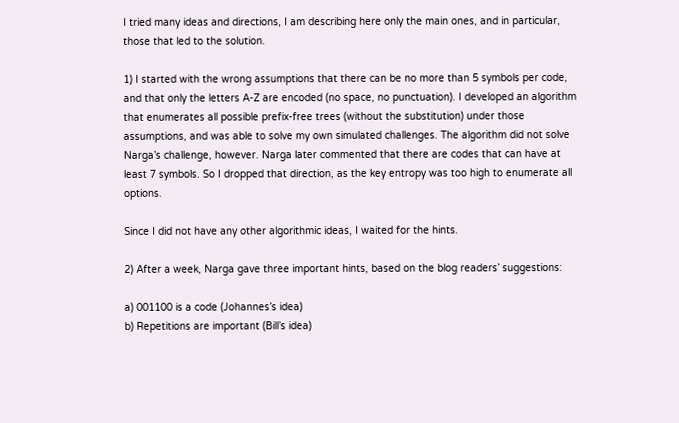I tried many ideas and directions, I am describing here only the main ones, and in particular, those that led to the solution.

1) I started with the wrong assumptions that there can be no more than 5 symbols per code, and that only the letters A-Z are encoded (no space, no punctuation). I developed an algorithm that enumerates all possible prefix-free trees (without the substitution) under those assumptions, and was able to solve my own simulated challenges. The algorithm did not solve Narga’s challenge, however. Narga later commented that there are codes that can have at least 7 symbols. So I dropped that direction, as the key entropy was too high to enumerate all options.

Since I did not have any other algorithmic ideas, I waited for the hints.

2) After a week, Narga gave three important hints, based on the blog readers’ suggestions:

a) 001100 is a code (Johannes’s idea)
b) Repetitions are important (Bill’s idea)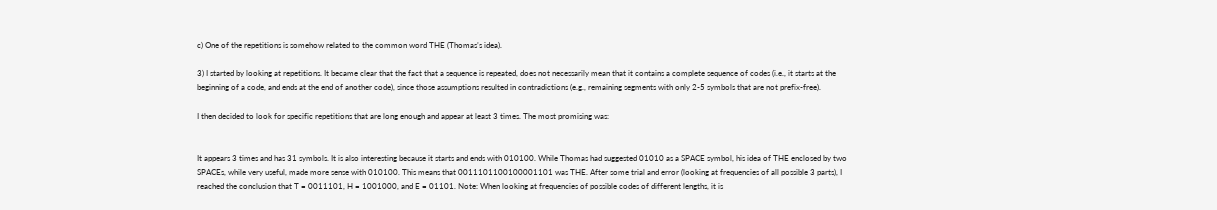c) One of the repetitions is somehow related to the common word THE (Thomas’s idea).

3) I started by looking at repetitions. It became clear that the fact that a sequence is repeated, does not necessarily mean that it contains a complete sequence of codes (i.e., it starts at the beginning of a code, and ends at the end of another code), since those assumptions resulted in contradictions (e.g., remaining segments with only 2-5 symbols that are not prefix-free).

I then decided to look for specific repetitions that are long enough and appear at least 3 times. The most promising was:


It appears 3 times and has 31 symbols. It is also interesting because it starts and ends with 010100. While Thomas had suggested 01010 as a SPACE symbol, his idea of THE enclosed by two SPACEs, while very useful, made more sense with 010100. This means that 0011101100100001101 was THE. After some trial and error (looking at frequencies of all possible 3 parts), I reached the conclusion that T = 0011101, H = 1001000, and E = 01101. Note: When looking at frequencies of possible codes of different lengths, it is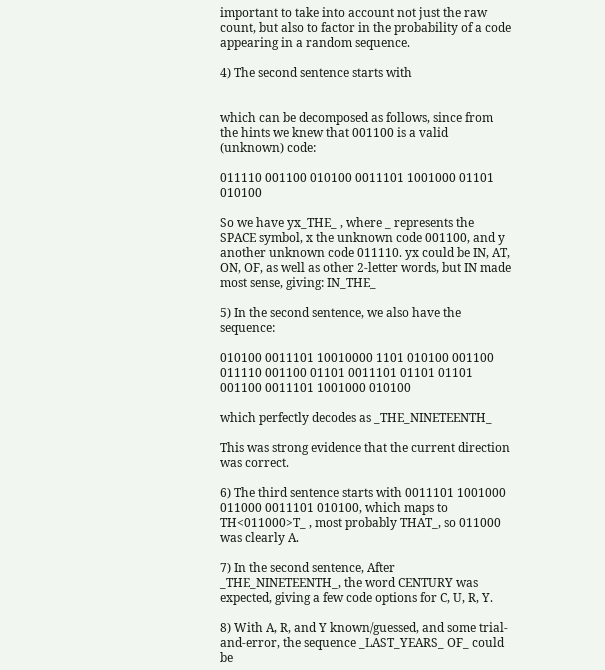important to take into account not just the raw count, but also to factor in the probability of a code appearing in a random sequence.

4) The second sentence starts with


which can be decomposed as follows, since from the hints we knew that 001100 is a valid (unknown) code:

011110 001100 010100 0011101 1001000 01101 010100

So we have yx_THE_ , where _ represents the SPACE symbol, x the unknown code 001100, and y another unknown code 011110. yx could be IN, AT, ON, OF, as well as other 2-letter words, but IN made most sense, giving: IN_THE_

5) In the second sentence, we also have the sequence:

010100 0011101 10010000 1101 010100 001100 011110 001100 01101 0011101 01101 01101 001100 0011101 1001000 010100

which perfectly decodes as _THE_NINETEENTH_

This was strong evidence that the current direction was correct.

6) The third sentence starts with 0011101 1001000 011000 0011101 010100, which maps to
TH<011000>T_ , most probably THAT_, so 011000 was clearly A.

7) In the second sentence, After _THE_NINETEENTH_, the word CENTURY was expected, giving a few code options for C, U, R, Y.

8) With A, R, and Y known/guessed, and some trial-and-error, the sequence _LAST_YEARS_ OF_ could be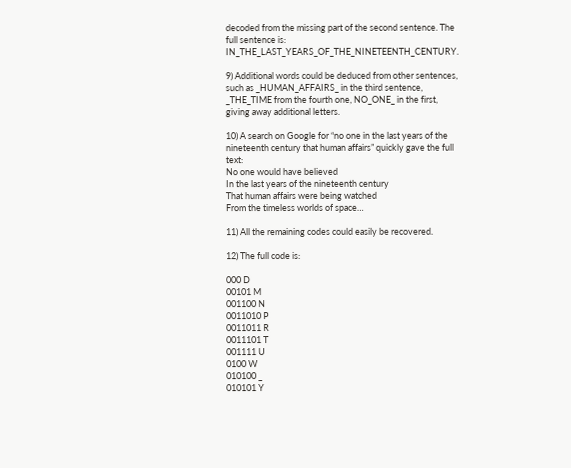decoded from the missing part of the second sentence. The full sentence is: IN_THE_LAST_YEARS_OF_THE_NINETEENTH_CENTURY.

9) Additional words could be deduced from other sentences, such as _HUMAN_AFFAIRS_ in the third sentence, _THE_TIME from the fourth one, NO_ONE_ in the first, giving away additional letters.

10) A search on Google for “no one in the last years of the nineteenth century that human affairs” quickly gave the full text:
No one would have believed
In the last years of the nineteenth century
That human affairs were being watched
From the timeless worlds of space…

11) All the remaining codes could easily be recovered.

12) The full code is:

000 D
00101 M
001100 N
0011010 P
0011011 R
0011101 T
001111 U
0100 W
010100 _
010101 Y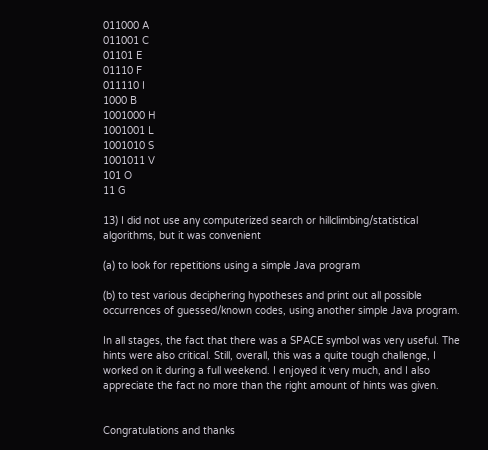011000 A
011001 C
01101 E
01110 F
011110 I
1000 B
1001000 H
1001001 L
1001010 S
1001011 V
101 O
11 G

13) I did not use any computerized search or hillclimbing/statistical algorithms, but it was convenient

(a) to look for repetitions using a simple Java program

(b) to test various deciphering hypotheses and print out all possible occurrences of guessed/known codes, using another simple Java program.

In all stages, the fact that there was a SPACE symbol was very useful. The hints were also critical. Still, overall, this was a quite tough challenge, I worked on it during a full weekend. I enjoyed it very much, and I also appreciate the fact no more than the right amount of hints was given.


Congratulations and thanks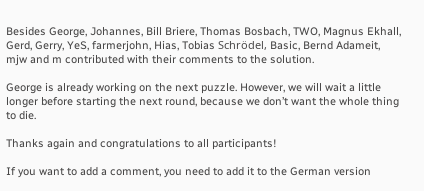Besides George, Johannes, Bill Briere, Thomas Bosbach, TWO, Magnus Ekhall, Gerd, Gerry, YeS, farmerjohn, Hias, Tobias Schrödel, Basic, Bernd Adameit, mjw and m contributed with their comments to the solution.

George is already working on the next puzzle. However, we will wait a little longer before starting the next round, because we don’t want the whole thing to die.

Thanks again and congratulations to all participants!

If you want to add a comment, you need to add it to the German version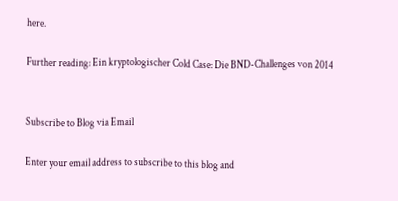here.

Further reading: Ein kryptologischer Cold Case: Die BND-Challenges von 2014


Subscribe to Blog via Email

Enter your email address to subscribe to this blog and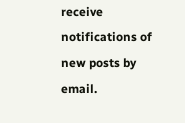receive notifications of new posts by email.